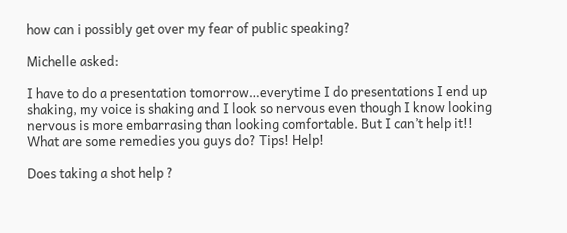how can i possibly get over my fear of public speaking?

Michelle asked:

I have to do a presentation tomorrow…everytime I do presentations I end up shaking, my voice is shaking and I look so nervous even though I know looking nervous is more embarrasing than looking comfortable. But I can’t help it!!
What are some remedies you guys do? Tips! Help!

Does taking a shot help ?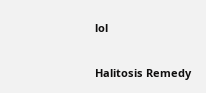lol

Halitosis Remedy